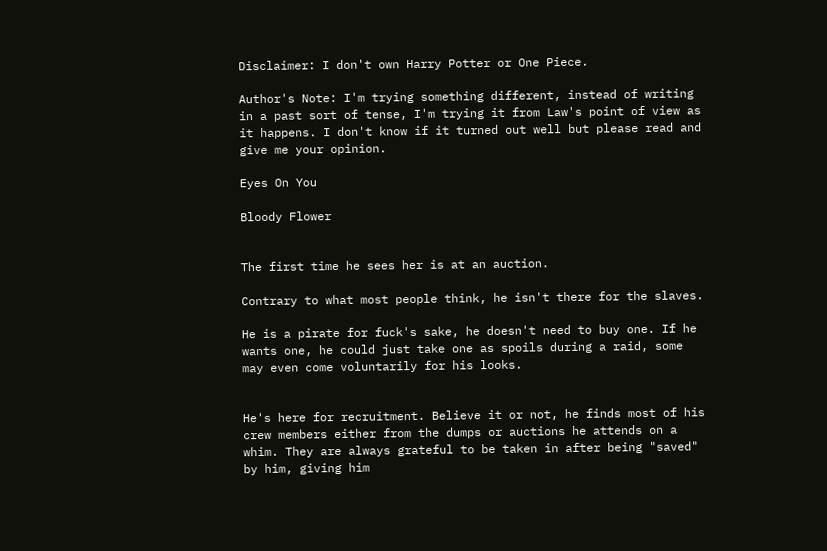Disclaimer: I don't own Harry Potter or One Piece.

Author's Note: I'm trying something different, instead of writing in a past sort of tense, I'm trying it from Law's point of view as it happens. I don't know if it turned out well but please read and give me your opinion.

Eyes On You

Bloody Flower


The first time he sees her is at an auction.

Contrary to what most people think, he isn't there for the slaves.

He is a pirate for fuck's sake, he doesn't need to buy one. If he wants one, he could just take one as spoils during a raid, some may even come voluntarily for his looks.


He's here for recruitment. Believe it or not, he finds most of his crew members either from the dumps or auctions he attends on a whim. They are always grateful to be taken in after being "saved" by him, giving him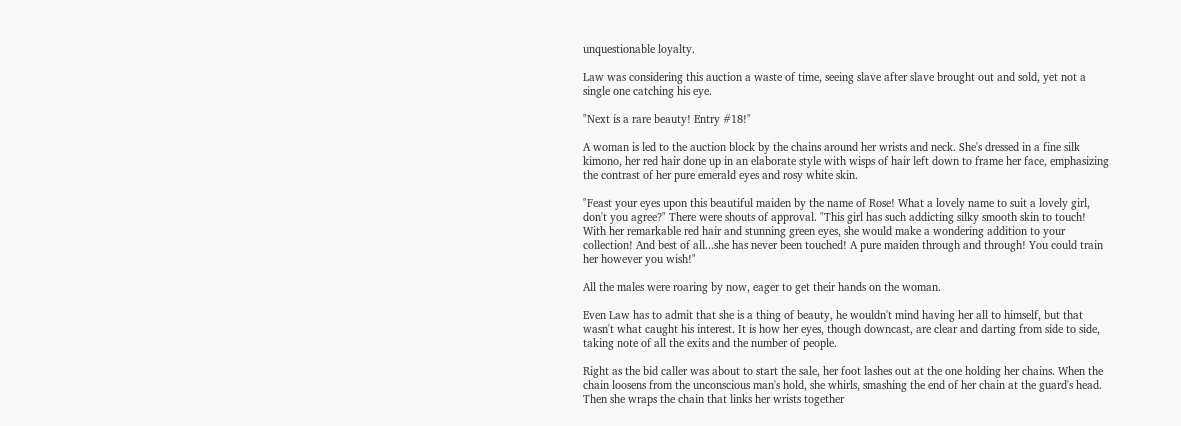unquestionable loyalty.

Law was considering this auction a waste of time, seeing slave after slave brought out and sold, yet not a single one catching his eye.

"Next is a rare beauty! Entry #18!"

A woman is led to the auction block by the chains around her wrists and neck. She's dressed in a fine silk kimono, her red hair done up in an elaborate style with wisps of hair left down to frame her face, emphasizing the contrast of her pure emerald eyes and rosy white skin.

"Feast your eyes upon this beautiful maiden by the name of Rose! What a lovely name to suit a lovely girl, don't you agree?" There were shouts of approval. "This girl has such addicting silky smooth skin to touch! With her remarkable red hair and stunning green eyes, she would make a wondering addition to your collection! And best of all...she has never been touched! A pure maiden through and through! You could train her however you wish!"

All the males were roaring by now, eager to get their hands on the woman.

Even Law has to admit that she is a thing of beauty, he wouldn't mind having her all to himself, but that wasn't what caught his interest. It is how her eyes, though downcast, are clear and darting from side to side, taking note of all the exits and the number of people.

Right as the bid caller was about to start the sale, her foot lashes out at the one holding her chains. When the chain loosens from the unconscious man's hold, she whirls, smashing the end of her chain at the guard's head. Then she wraps the chain that links her wrists together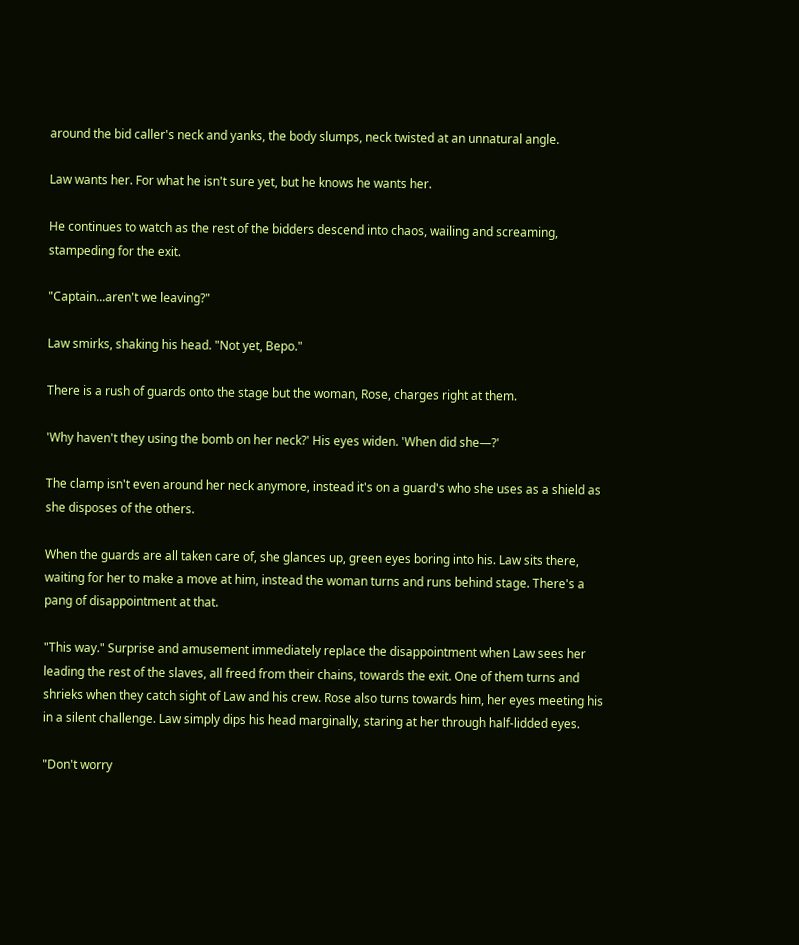around the bid caller's neck and yanks, the body slumps, neck twisted at an unnatural angle.

Law wants her. For what he isn't sure yet, but he knows he wants her.

He continues to watch as the rest of the bidders descend into chaos, wailing and screaming, stampeding for the exit.

"Captain...aren't we leaving?"

Law smirks, shaking his head. "Not yet, Bepo."

There is a rush of guards onto the stage but the woman, Rose, charges right at them.

'Why haven't they using the bomb on her neck?' His eyes widen. 'When did she—?'

The clamp isn't even around her neck anymore, instead it's on a guard's who she uses as a shield as she disposes of the others.

When the guards are all taken care of, she glances up, green eyes boring into his. Law sits there, waiting for her to make a move at him, instead the woman turns and runs behind stage. There's a pang of disappointment at that.

"This way." Surprise and amusement immediately replace the disappointment when Law sees her leading the rest of the slaves, all freed from their chains, towards the exit. One of them turns and shrieks when they catch sight of Law and his crew. Rose also turns towards him, her eyes meeting his in a silent challenge. Law simply dips his head marginally, staring at her through half-lidded eyes.

"Don't worry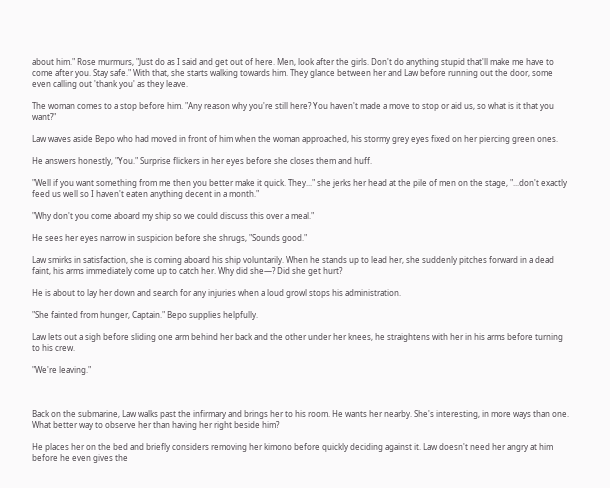about him." Rose murmurs, "Just do as I said and get out of here. Men, look after the girls. Don't do anything stupid that'll make me have to come after you. Stay safe." With that, she starts walking towards him. They glance between her and Law before running out the door, some even calling out 'thank you' as they leave.

The woman comes to a stop before him. "Any reason why you're still here? You haven't made a move to stop or aid us, so what is it that you want?"

Law waves aside Bepo who had moved in front of him when the woman approached, his stormy grey eyes fixed on her piercing green ones.

He answers honestly, "You." Surprise flickers in her eyes before she closes them and huff.

"Well if you want something from me then you better make it quick. They..." she jerks her head at the pile of men on the stage, "...don't exactly feed us well so I haven't eaten anything decent in a month."

"Why don't you come aboard my ship so we could discuss this over a meal."

He sees her eyes narrow in suspicion before she shrugs, "Sounds good."

Law smirks in satisfaction, she is coming aboard his ship voluntarily. When he stands up to lead her, she suddenly pitches forward in a dead faint, his arms immediately come up to catch her. Why did she—? Did she get hurt?

He is about to lay her down and search for any injuries when a loud growl stops his administration.

"She fainted from hunger, Captain." Bepo supplies helpfully.

Law lets out a sigh before sliding one arm behind her back and the other under her knees, he straightens with her in his arms before turning to his crew.

"We're leaving."



Back on the submarine, Law walks past the infirmary and brings her to his room. He wants her nearby. She's interesting, in more ways than one. What better way to observe her than having her right beside him?

He places her on the bed and briefly considers removing her kimono before quickly deciding against it. Law doesn't need her angry at him before he even gives the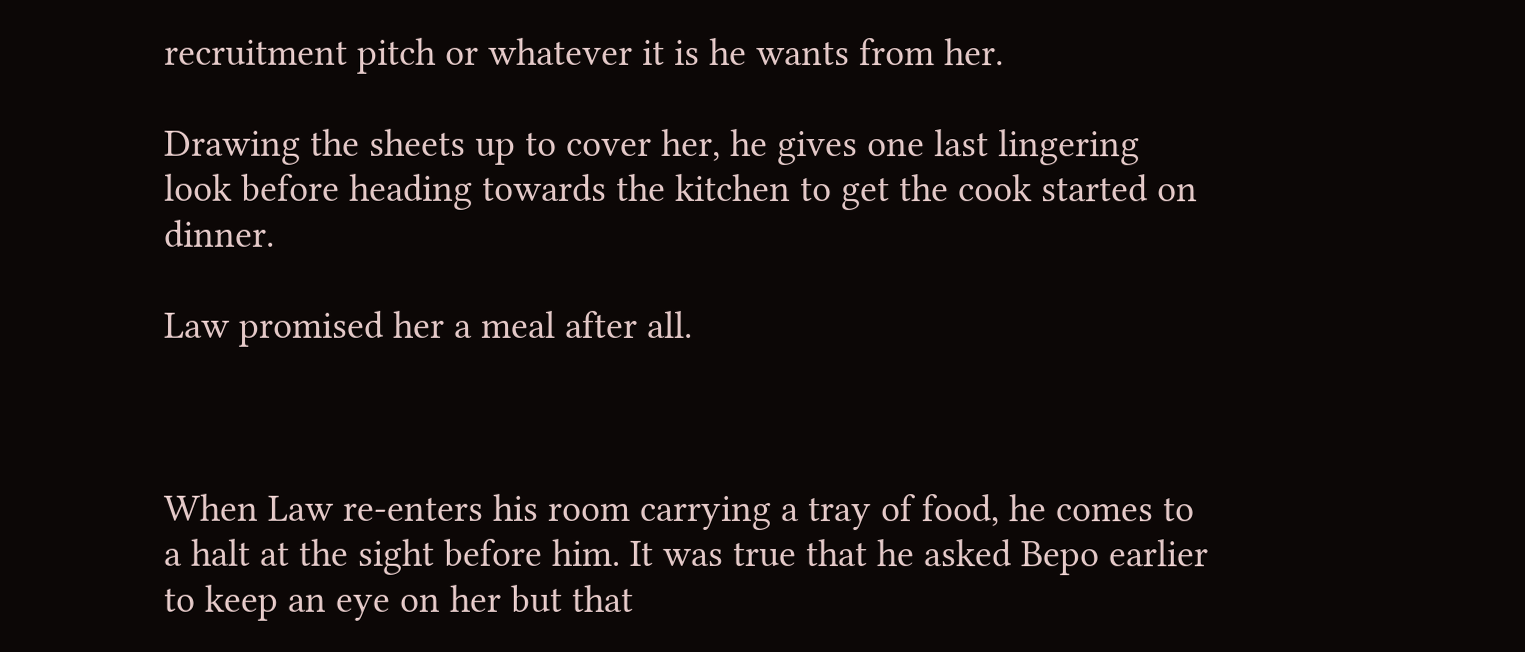recruitment pitch or whatever it is he wants from her.

Drawing the sheets up to cover her, he gives one last lingering look before heading towards the kitchen to get the cook started on dinner.

Law promised her a meal after all.



When Law re-enters his room carrying a tray of food, he comes to a halt at the sight before him. It was true that he asked Bepo earlier to keep an eye on her but that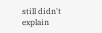still didn't explain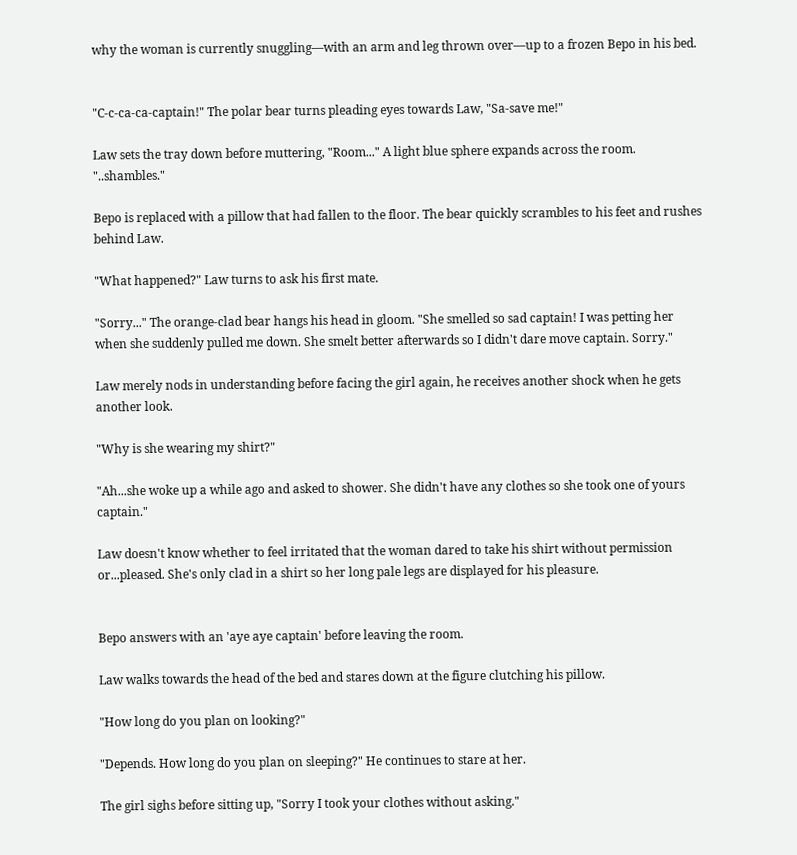why the woman is currently snuggling—with an arm and leg thrown over—up to a frozen Bepo in his bed.


"C-c-ca-ca-captain!" The polar bear turns pleading eyes towards Law, "Sa-save me!"

Law sets the tray down before muttering, "Room..." A light blue sphere expands across the room. "..shambles."

Bepo is replaced with a pillow that had fallen to the floor. The bear quickly scrambles to his feet and rushes behind Law.

"What happened?" Law turns to ask his first mate.

"Sorry..." The orange-clad bear hangs his head in gloom. "She smelled so sad captain! I was petting her when she suddenly pulled me down. She smelt better afterwards so I didn't dare move captain. Sorry."

Law merely nods in understanding before facing the girl again, he receives another shock when he gets another look.

"Why is she wearing my shirt?"

"Ah...she woke up a while ago and asked to shower. She didn't have any clothes so she took one of yours captain."

Law doesn't know whether to feel irritated that the woman dared to take his shirt without permission or...pleased. She's only clad in a shirt so her long pale legs are displayed for his pleasure.


Bepo answers with an 'aye aye captain' before leaving the room.

Law walks towards the head of the bed and stares down at the figure clutching his pillow.

"How long do you plan on looking?"

"Depends. How long do you plan on sleeping?" He continues to stare at her.

The girl sighs before sitting up, "Sorry I took your clothes without asking."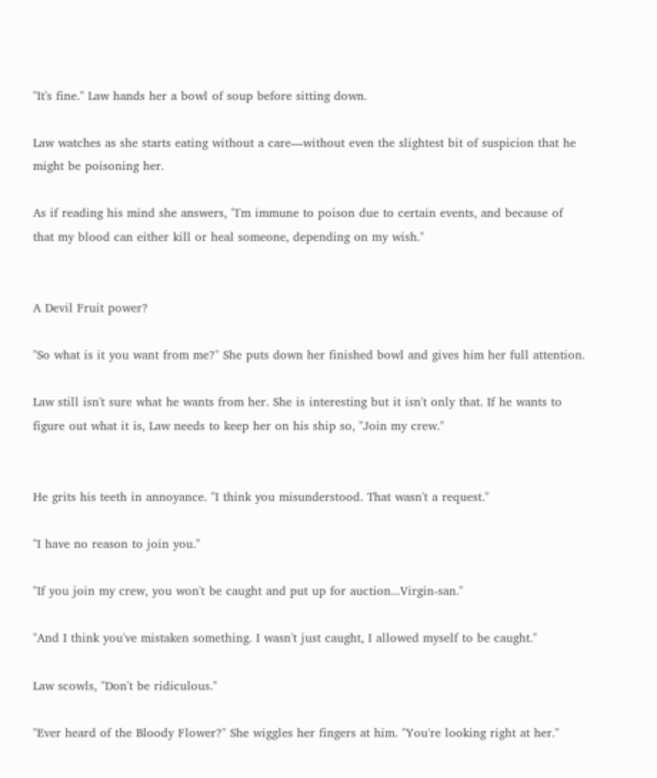"It's fine." Law hands her a bowl of soup before sitting down.

Law watches as she starts eating without a care—without even the slightest bit of suspicion that he might be poisoning her.

As if reading his mind she answers, "I'm immune to poison due to certain events, and because of that my blood can either kill or heal someone, depending on my wish."


A Devil Fruit power?

"So what is it you want from me?" She puts down her finished bowl and gives him her full attention.

Law still isn't sure what he wants from her. She is interesting but it isn't only that. If he wants to figure out what it is, Law needs to keep her on his ship so, "Join my crew."


He grits his teeth in annoyance. "I think you misunderstood. That wasn't a request."

"I have no reason to join you."

"If you join my crew, you won't be caught and put up for auction...Virgin-san."

"And I think you've mistaken something. I wasn't just caught, I allowed myself to be caught."

Law scowls, "Don't be ridiculous."

"Ever heard of the Bloody Flower?" She wiggles her fingers at him. "You're looking right at her."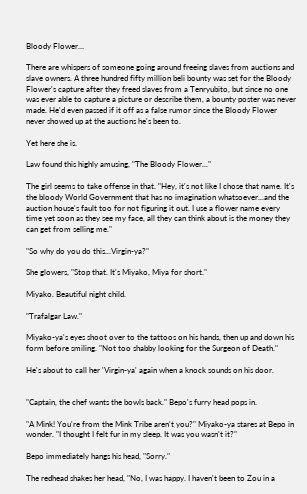Bloody Flower…

There are whispers of someone going around freeing slaves from auctions and slave owners. A three hundred fifty million beli bounty was set for the Bloody Flower's capture after they freed slaves from a Tenryubito, but since no one was ever able to capture a picture or describe them, a bounty poster was never made. He'd even passed if it off as a false rumor since the Bloody Flower never showed up at the auctions he's been to.

Yet here she is.

Law found this highly amusing, "The Bloody Flower..."

The girl seems to take offense in that. "Hey, it's not like I chose that name. It's the bloody World Government that has no imagination whatsoever...and the auction house's fault too for not figuring it out. I use a flower name every time yet soon as they see my face, all they can think about is the money they can get from selling me."

"So why do you do this...Virgin-ya?"

She glowers, "Stop that. It's Miyako, Miya for short."

Miyako. Beautiful night child.

"Trafalgar Law."

Miyako-ya's eyes shoot over to the tattoos on his hands, then up and down his form before smiling. "Not too shabby looking for the Surgeon of Death."

He's about to call her 'Virgin-ya' again when a knock sounds on his door.


"Captain, the chef wants the bowls back." Bepo's furry head pops in.

"A Mink! You're from the Mink Tribe aren't you?" Miyako-ya stares at Bepo in wonder. "I thought I felt fur in my sleep. It was you wasn't it?"

Bepo immediately hangs his head, "Sorry."

The redhead shakes her head, "No, I was happy. I haven't been to Zou in a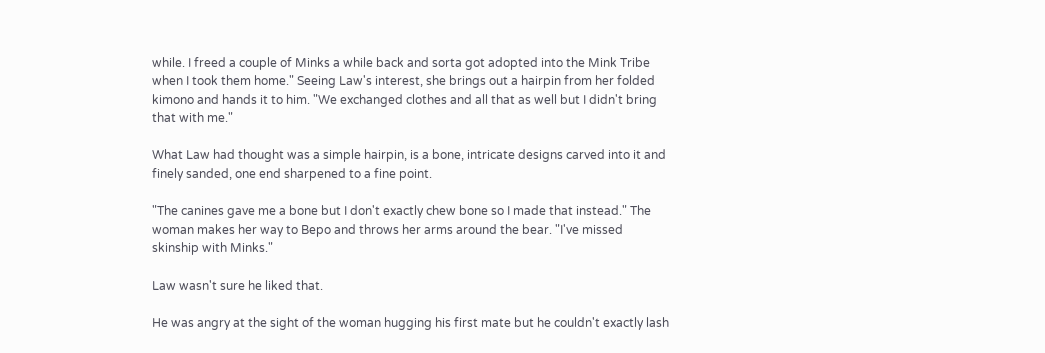while. I freed a couple of Minks a while back and sorta got adopted into the Mink Tribe when I took them home." Seeing Law's interest, she brings out a hairpin from her folded kimono and hands it to him. "We exchanged clothes and all that as well but I didn't bring that with me."

What Law had thought was a simple hairpin, is a bone, intricate designs carved into it and finely sanded, one end sharpened to a fine point.

"The canines gave me a bone but I don't exactly chew bone so I made that instead." The woman makes her way to Bepo and throws her arms around the bear. "I've missed skinship with Minks."

Law wasn't sure he liked that.

He was angry at the sight of the woman hugging his first mate but he couldn't exactly lash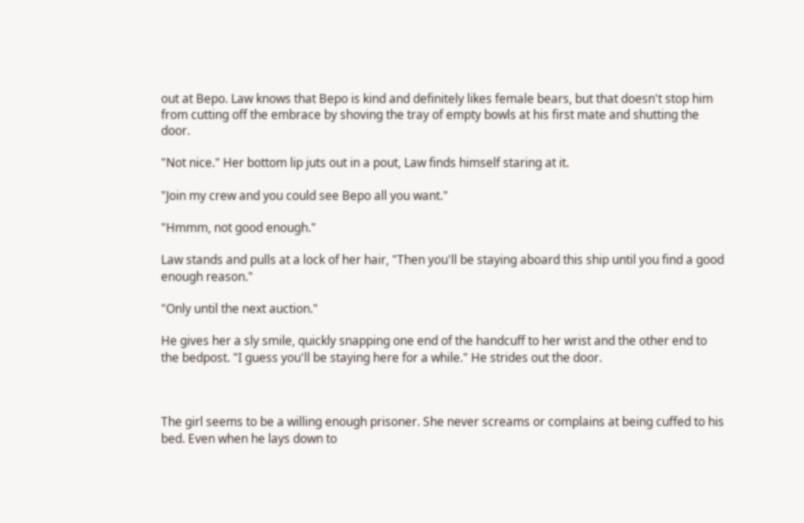out at Bepo. Law knows that Bepo is kind and definitely likes female bears, but that doesn't stop him from cutting off the embrace by shoving the tray of empty bowls at his first mate and shutting the door.

"Not nice." Her bottom lip juts out in a pout, Law finds himself staring at it.

"Join my crew and you could see Bepo all you want."

"Hmmm, not good enough."

Law stands and pulls at a lock of her hair, "Then you'll be staying aboard this ship until you find a good enough reason."

"Only until the next auction."

He gives her a sly smile, quickly snapping one end of the handcuff to her wrist and the other end to the bedpost. "I guess you'll be staying here for a while." He strides out the door.



The girl seems to be a willing enough prisoner. She never screams or complains at being cuffed to his bed. Even when he lays down to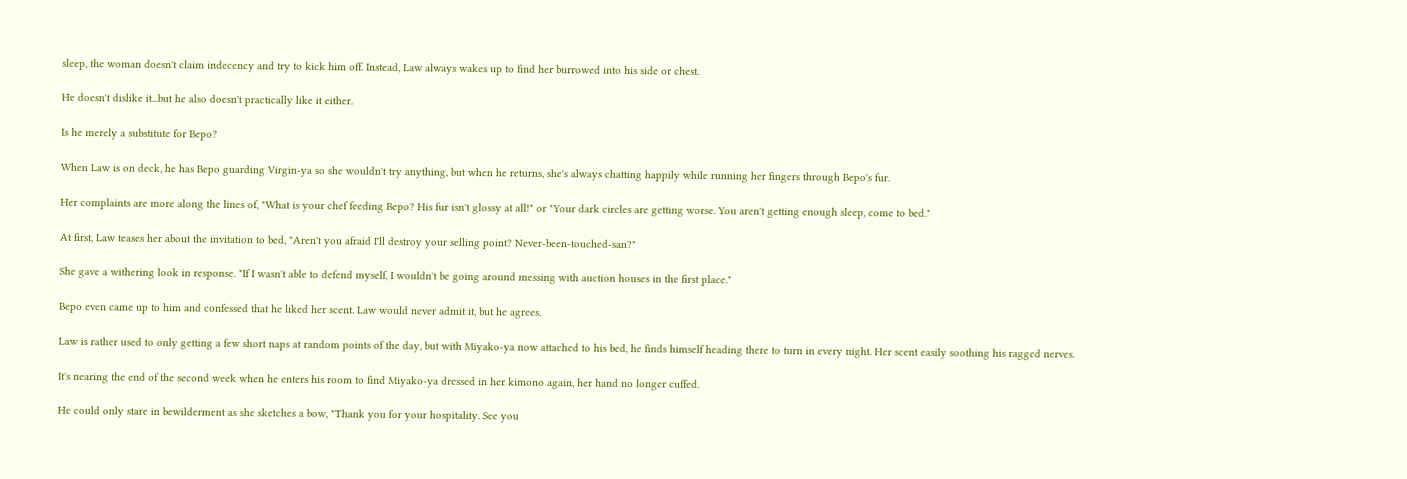sleep, the woman doesn't claim indecency and try to kick him off. Instead, Law always wakes up to find her burrowed into his side or chest.

He doesn't dislike it...but he also doesn't practically like it either.

Is he merely a substitute for Bepo?

When Law is on deck, he has Bepo guarding Virgin-ya so she wouldn't try anything, but when he returns, she's always chatting happily while running her fingers through Bepo's fur.

Her complaints are more along the lines of, "What is your chef feeding Bepo? His fur isn't glossy at all!" or "Your dark circles are getting worse. You aren't getting enough sleep, come to bed."

At first, Law teases her about the invitation to bed, "Aren't you afraid I'll destroy your selling point? Never-been-touched-san?"

She gave a withering look in response. "If I wasn't able to defend myself, I wouldn't be going around messing with auction houses in the first place."

Bepo even came up to him and confessed that he liked her scent. Law would never admit it, but he agrees.

Law is rather used to only getting a few short naps at random points of the day, but with Miyako-ya now attached to his bed, he finds himself heading there to turn in every night. Her scent easily soothing his ragged nerves.

It's nearing the end of the second week when he enters his room to find Miyako-ya dressed in her kimono again, her hand no longer cuffed.

He could only stare in bewilderment as she sketches a bow, "Thank you for your hospitality. See you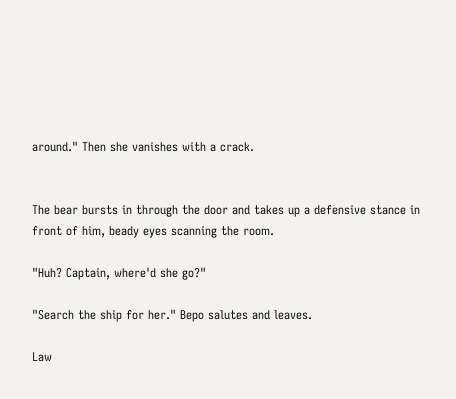around." Then she vanishes with a crack.


The bear bursts in through the door and takes up a defensive stance in front of him, beady eyes scanning the room.

"Huh? Captain, where'd she go?"

"Search the ship for her." Bepo salutes and leaves.

Law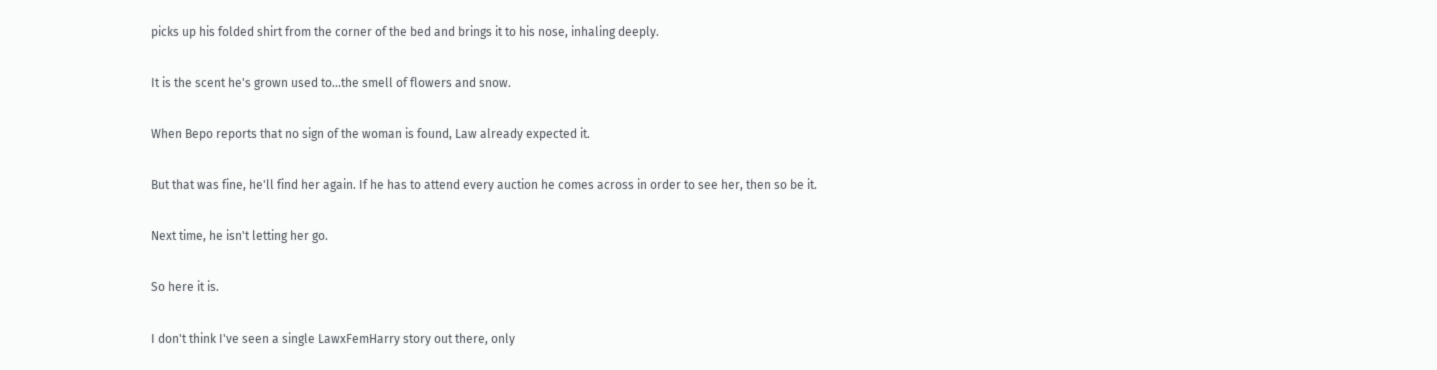picks up his folded shirt from the corner of the bed and brings it to his nose, inhaling deeply.

It is the scent he's grown used to...the smell of flowers and snow.

When Bepo reports that no sign of the woman is found, Law already expected it.

But that was fine, he'll find her again. If he has to attend every auction he comes across in order to see her, then so be it.

Next time, he isn't letting her go.

So here it is.

I don't think I've seen a single LawxFemHarry story out there, only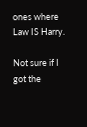ones where Law IS Harry.

Not sure if I got the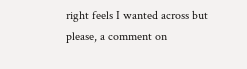right feels I wanted across but please, a comment on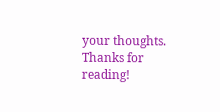your thoughts. Thanks for reading!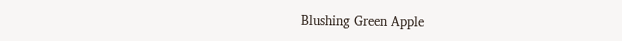Blushing Green Apple